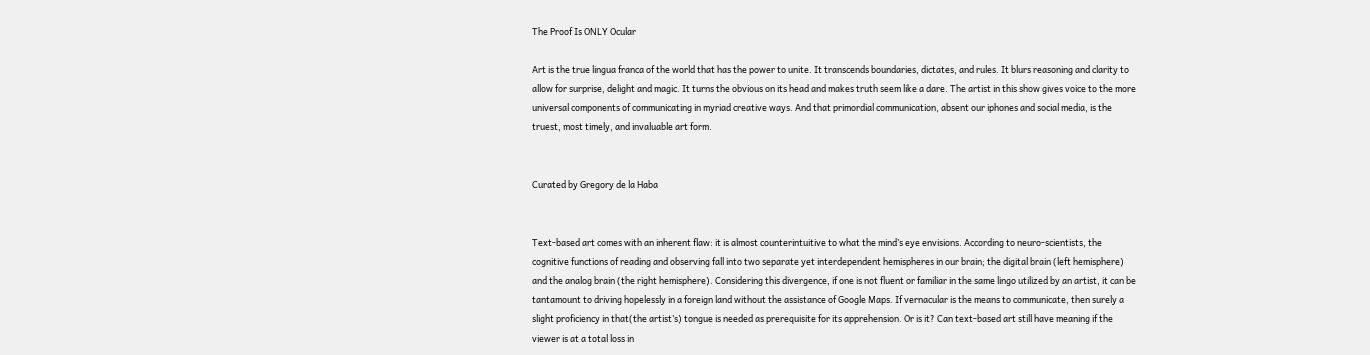The Proof Is ONLY Ocular

Art is the true lingua franca of the world that has the power to unite. It transcends boundaries, dictates, and rules. It blurs reasoning and clarity to allow for surprise, delight and magic. It turns the obvious on its head and makes truth seem like a dare. The artist in this show gives voice to the more universal components of communicating in myriad creative ways. And that primordial communication, absent our iphones and social media, is the truest, most timely, and invaluable art form.


Curated by Gregory de la Haba


Text-based art comes with an inherent flaw: it is almost counterintuitive to what the mind’s eye envisions. According to neuro-scientists, the cognitive functions of reading and observing fall into two separate yet interdependent hemispheres in our brain; the digital brain (left hemisphere) and the analog brain (the right hemisphere). Considering this divergence, if one is not fluent or familiar in the same lingo utilized by an artist, it can be tantamount to driving hopelessly in a foreign land without the assistance of Google Maps. If vernacular is the means to communicate, then surely a slight proficiency in that(the artist’s) tongue is needed as prerequisite for its apprehension. Or is it? Can text-based art still have meaning if the viewer is at a total loss in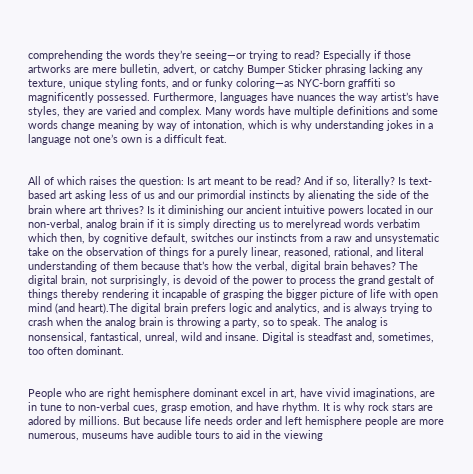comprehending the words they’re seeing—or trying to read? Especially if those artworks are mere bulletin, advert, or catchy Bumper Sticker phrasing lacking any texture, unique styling fonts, and or funky coloring—as NYC-born graffiti so magnificently possessed. Furthermore, languages have nuances the way artist’s have styles, they are varied and complex. Many words have multiple definitions and some words change meaning by way of intonation, which is why understanding jokes in a language not one’s own is a difficult feat.


All of which raises the question: Is art meant to be read? And if so, literally? Is text-based art asking less of us and our primordial instincts by alienating the side of the brain where art thrives? Is it diminishing our ancient intuitive powers located in our non-verbal, analog brain if it is simply directing us to merelyread words verbatim which then, by cognitive default, switches our instincts from a raw and unsystematic take on the observation of things for a purely linear, reasoned, rational, and literal understanding of them because that’s how the verbal, digital brain behaves? The digital brain, not surprisingly, is devoid of the power to process the grand gestalt of things thereby rendering it incapable of grasping the bigger picture of life with open mind (and heart).The digital brain prefers logic and analytics, and is always trying to crash when the analog brain is throwing a party, so to speak. The analog is nonsensical, fantastical, unreal, wild and insane. Digital is steadfast and, sometimes, too often dominant.


People who are right hemisphere dominant excel in art, have vivid imaginations, are in tune to non-verbal cues, grasp emotion, and have rhythm. It is why rock stars are adored by millions. But because life needs order and left hemisphere people are more numerous, museums have audible tours to aid in the viewing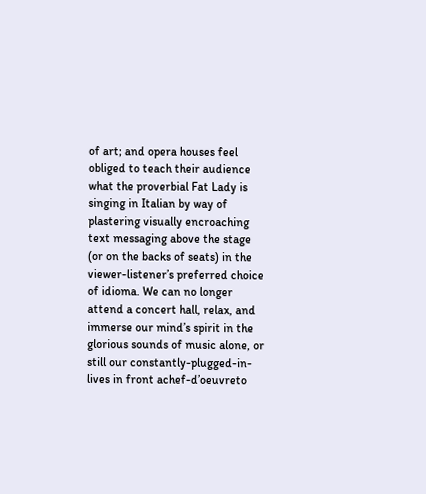of art; and opera houses feel obliged to teach their audience what the proverbial Fat Lady is singing in Italian by way of plastering visually encroaching text messaging above the stage (or on the backs of seats) in the viewer-listener’s preferred choice of idioma. We can no longer attend a concert hall, relax, and immerse our mind’s spirit in the glorious sounds of music alone, or still our constantly-plugged-in-lives in front achef-d’oeuvreto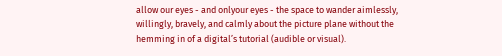allow our eyes - and onlyour eyes - the space to wander aimlessly, willingly, bravely, and calmly about the picture plane without the hemming in of a digital’s tutorial (audible or visual).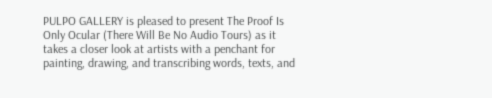PULPO GALLERY is pleased to present The Proof Is Only Ocular (There Will Be No Audio Tours) as it takes a closer look at artists with a penchant for painting, drawing, and transcribing words, texts, and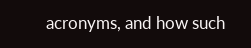acronyms, and how such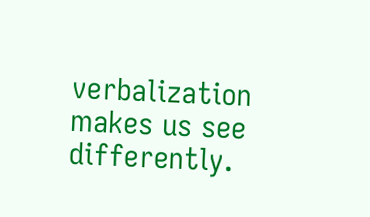verbalization makes us see differently.